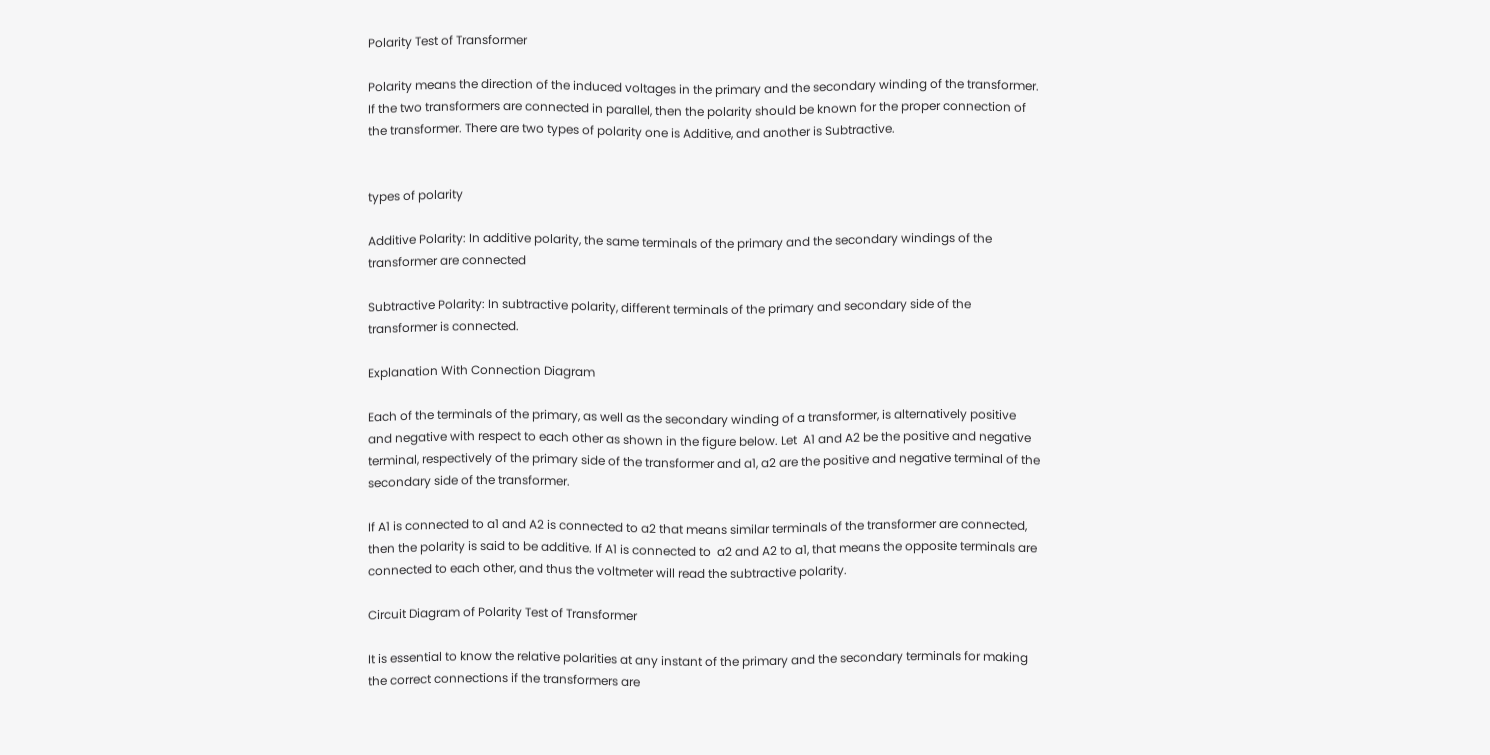Polarity Test of Transformer

Polarity means the direction of the induced voltages in the primary and the secondary winding of the transformer. If the two transformers are connected in parallel, then the polarity should be known for the proper connection of the transformer. There are two types of polarity one is Additive, and another is Subtractive.


types of polarity

Additive Polarity: In additive polarity, the same terminals of the primary and the secondary windings of the transformer are connected

Subtractive Polarity: In subtractive polarity, different terminals of the primary and secondary side of the transformer is connected.

Explanation With Connection Diagram

Each of the terminals of the primary, as well as the secondary winding of a transformer, is alternatively positive and negative with respect to each other as shown in the figure below. Let  A1 and A2 be the positive and negative terminal, respectively of the primary side of the transformer and a1, a2 are the positive and negative terminal of the secondary side of the transformer.

If A1 is connected to a1 and A2 is connected to a2 that means similar terminals of the transformer are connected, then the polarity is said to be additive. If A1 is connected to  a2 and A2 to a1, that means the opposite terminals are connected to each other, and thus the voltmeter will read the subtractive polarity.

Circuit Diagram of Polarity Test of Transformer

It is essential to know the relative polarities at any instant of the primary and the secondary terminals for making the correct connections if the transformers are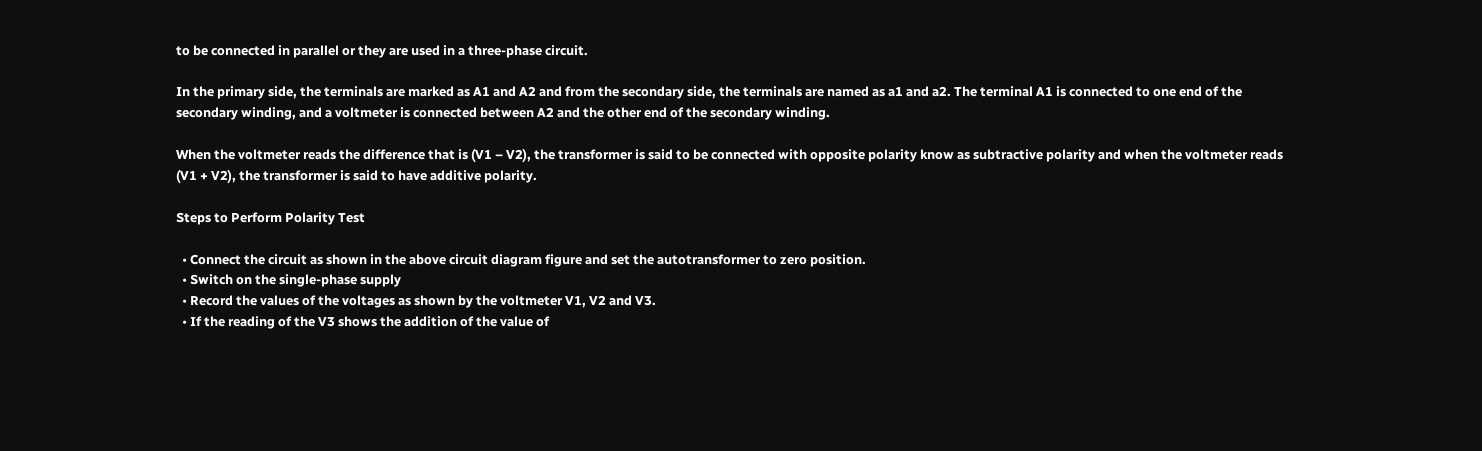to be connected in parallel or they are used in a three-phase circuit.

In the primary side, the terminals are marked as A1 and A2 and from the secondary side, the terminals are named as a1 and a2. The terminal A1 is connected to one end of the secondary winding, and a voltmeter is connected between A2 and the other end of the secondary winding.

When the voltmeter reads the difference that is (V1 – V2), the transformer is said to be connected with opposite polarity know as subtractive polarity and when the voltmeter reads (V1 + V2), the transformer is said to have additive polarity.

Steps to Perform Polarity Test

  • Connect the circuit as shown in the above circuit diagram figure and set the autotransformer to zero position.
  • Switch on the single-phase supply
  • Record the values of the voltages as shown by the voltmeter V1, V2 and V3.
  • If the reading of the V3 shows the addition of the value of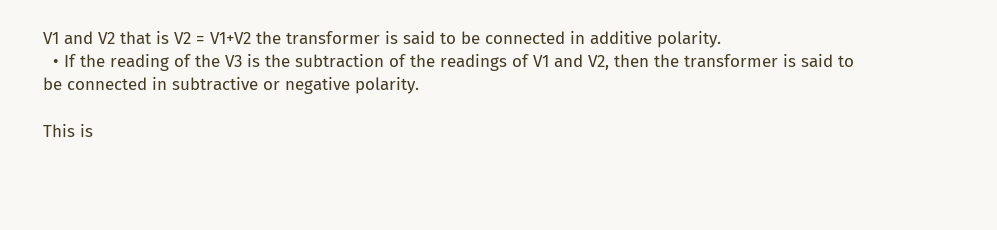V1 and V2 that is V2 = V1+V2 the transformer is said to be connected in additive polarity.
  • If the reading of the V3 is the subtraction of the readings of V1 and V2, then the transformer is said to be connected in subtractive or negative polarity.

This is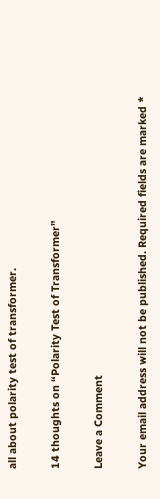all about polarity test of transformer.

14 thoughts on “Polarity Test of Transformer”

Leave a Comment

Your email address will not be published. Required fields are marked *